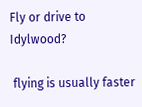Fly or drive to Idylwood?

 flying is usually faster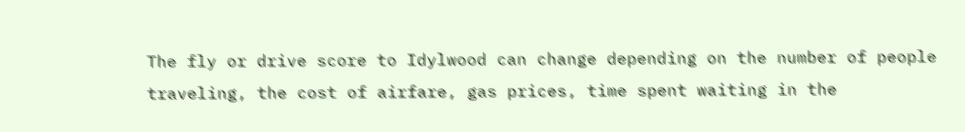The fly or drive score to Idylwood can change depending on the number of people traveling, the cost of airfare, gas prices, time spent waiting in the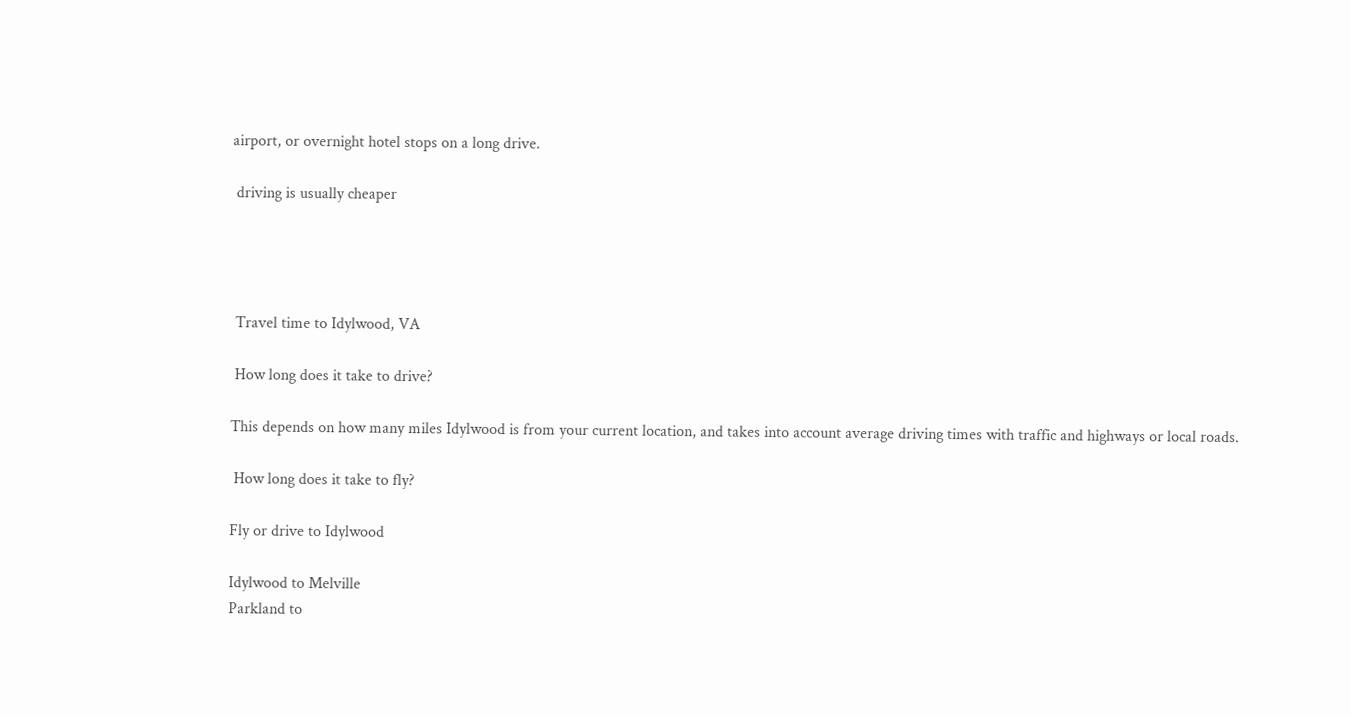airport, or overnight hotel stops on a long drive.

 driving is usually cheaper




 Travel time to Idylwood, VA

 How long does it take to drive?

This depends on how many miles Idylwood is from your current location, and takes into account average driving times with traffic and highways or local roads.

 How long does it take to fly?

Fly or drive to Idylwood

Idylwood to Melville
Parkland to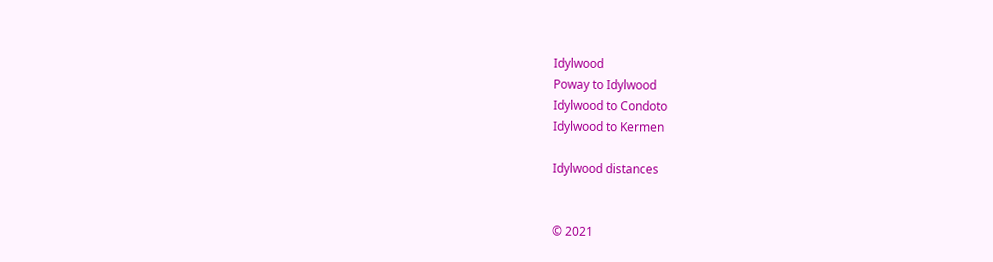Idylwood
Poway to Idylwood
Idylwood to Condoto
Idylwood to Kermen

Idylwood distances


© 2021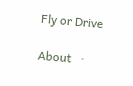Fly or Drive

About   ·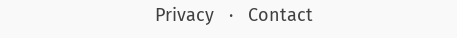Privacy   ·   Contact